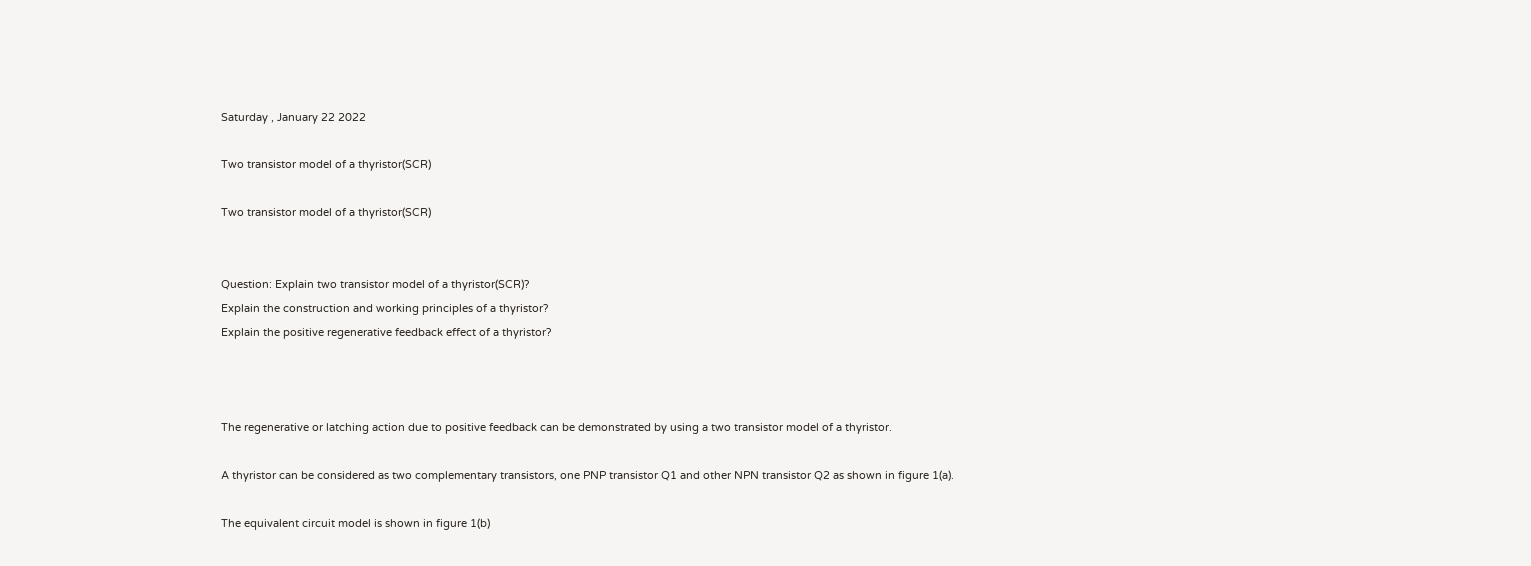Saturday , January 22 2022

Two transistor model of a thyristor(SCR)

Two transistor model of a thyristor(SCR)


Question: Explain two transistor model of a thyristor(SCR)?
Explain the construction and working principles of a thyristor?
Explain the positive regenerative feedback effect of a thyristor?



The regenerative or latching action due to positive feedback can be demonstrated by using a two transistor model of a thyristor.

A thyristor can be considered as two complementary transistors, one PNP transistor Q1 and other NPN transistor Q2 as shown in figure 1(a).

The equivalent circuit model is shown in figure 1(b)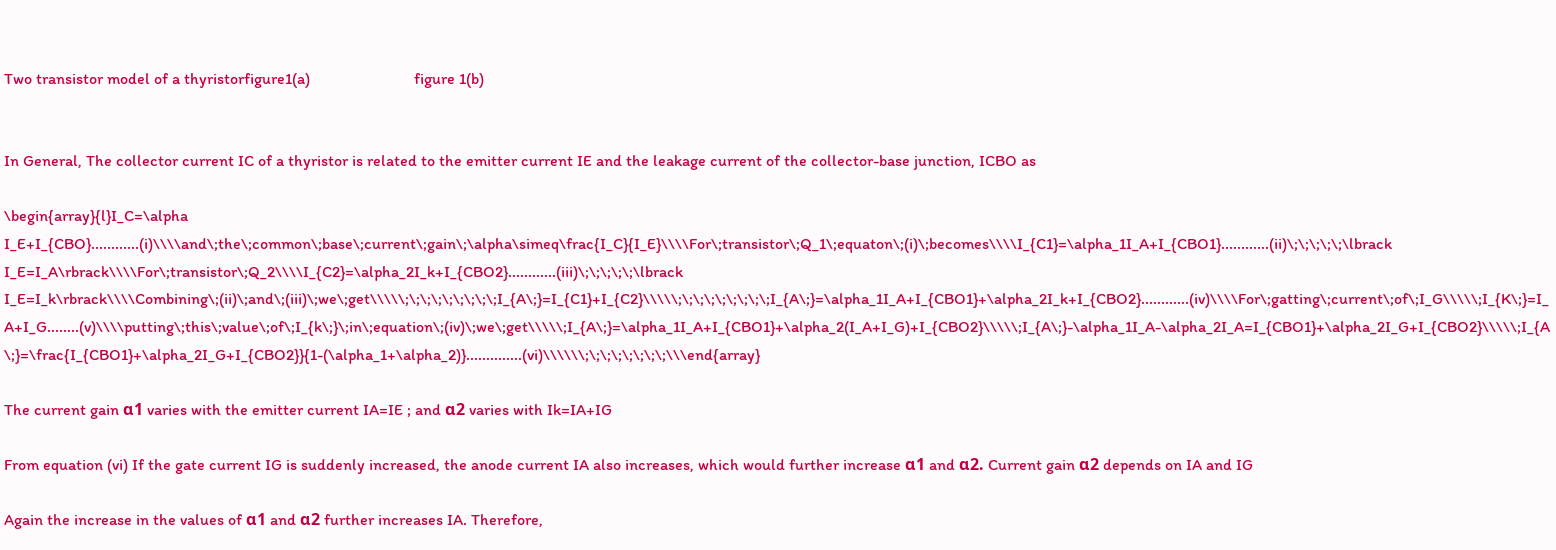Two transistor model of a thyristorfigure1(a)                          figure 1(b)


In General, The collector current IC of a thyristor is related to the emitter current IE and the leakage current of the collector-base junction, ICBO as

\begin{array}{l}I_C=\alpha I_E+I_{CBO}............(i)\\\\and\;the\;common\;base\;current\;gain\;\alpha\simeq\frac{I_C}{I_E}\\\\For\;transistor\;Q_1\;equaton\;(i)\;becomes\\\\I_{C1}=\alpha_1I_A+I_{CBO1}............(ii)\;\;\;\;\;\lbrack I_E=I_A\rbrack\\\\For\;transistor\;Q_2\\\\I_{C2}=\alpha_2I_k+I_{CBO2}............(iii)\;\;\;\;\;\lbrack I_E=I_k\rbrack\\\\Combining\;(ii)\;and\;(iii)\;we\;get\\\\\;\;\;\;\;\;\;\;\;I_{A\;}=I_{C1}+I_{C2}\\\\\;\;\;\;\;\;\;\;\;I_{A\;}=\alpha_1I_A+I_{CBO1}+\alpha_2I_k+I_{CBO2}............(iv)\\\\For\;gatting\;current\;of\;I_G\\\\\;I_{K\;}=I_A+I_G........(v)\\\\putting\;this\;value\;of\;I_{k\;}\;in\;equation\;(iv)\;we\;get\\\\\;I_{A\;}=\alpha_1I_A+I_{CBO1}+\alpha_2(I_A+I_G)+I_{CBO2}\\\\\;I_{A\;}-\alpha_1I_A-\alpha_2I_A=I_{CBO1}+\alpha_2I_G+I_{CBO2}\\\\\;I_{A\;}=\frac{I_{CBO1}+\alpha_2I_G+I_{CBO2}}{1-(\alpha_1+\alpha_2)}..............(vi)\\\\\\;\;\;\;\;\;\;\;\\\end{array}

The current gain α1 varies with the emitter current IA=IE ; and α2 varies with Ik=IA+IG

From equation (vi) If the gate current IG is suddenly increased, the anode current IA also increases, which would further increase α1 and α2. Current gain α2 depends on IA and IG

Again the increase in the values of α1 and α2 further increases IA. Therefore,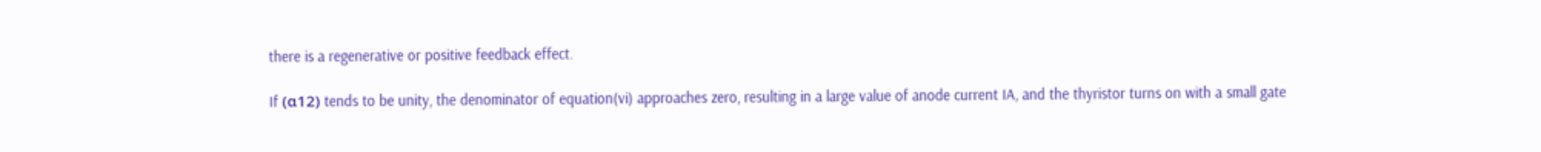there is a regenerative or positive feedback effect.

If (α12) tends to be unity, the denominator of equation(vi) approaches zero, resulting in a large value of anode current IA, and the thyristor turns on with a small gate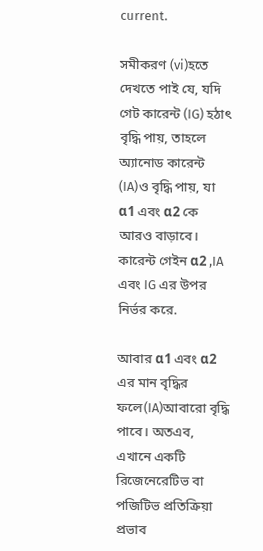current.

সমীকরণ (vi)হতে দেখতে পাই যে, যদি গেট কারেন্ট (IG) হঠাৎ বৃদ্ধি পায়, তাহলে অ্যানোড কারেন্ট (IA)ও বৃদ্ধি পায়, যা α1 এবং α2 কে আরও বাড়াবে। কারেন্ট গেইন α2 ,IA এবং IG এর উপর নির্ভর করে.

আবার α1 এবং α2 এর মান বৃদ্ধির ফলে(IA)আবারো বৃদ্ধি পাবে। অতএব, এখানে একটি রিজেনেরেটিভ বা পজিটিভ প্রতিক্রিয়া প্রভাব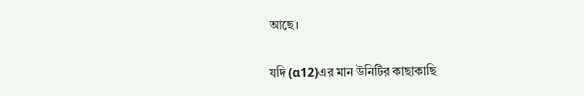আছে।

যদি (α12)এর মান উনিটির কাছাকাছি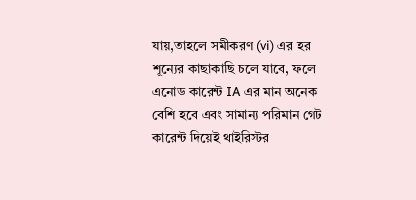যায়,তাহলে সমীকরণ (vi) এর হর শূন্যের কাছাকাছি চলে যাবে, ফলে এনোড কারেন্ট IA এর মান অনেক বেশি হবে এবং সামান্য পরিমান গেট কারেন্ট দিয়েই থাইরিস্টর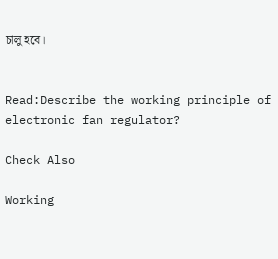চালু হবে।


Read:Describe the working principle of electronic fan regulator?

Check Also

Working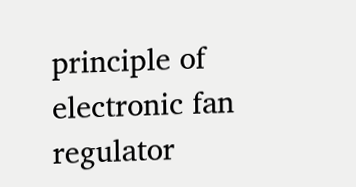principle of electronic fan regulator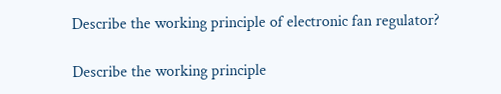Describe the working principle of electronic fan regulator?

Describe the working principle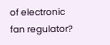of electronic fan regulator?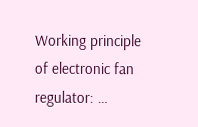Working principle of electronic fan regulator: …